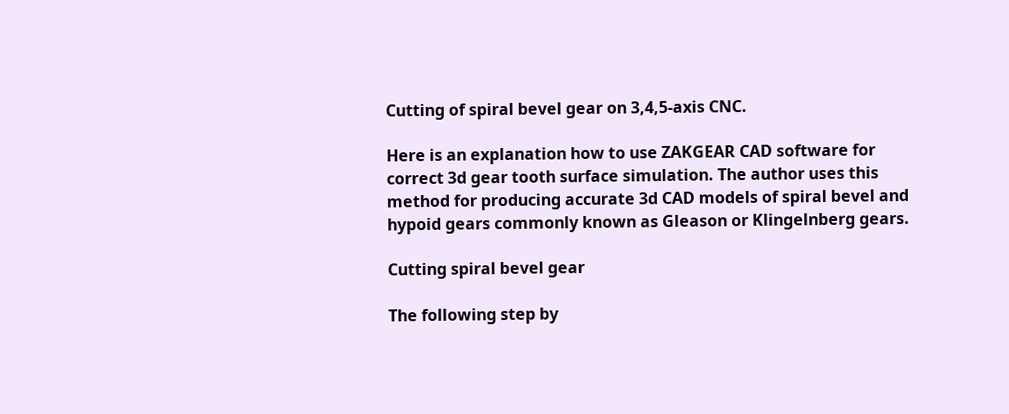Cutting of spiral bevel gear on 3,4,5-axis CNC.

Here is an explanation how to use ZAKGEAR CAD software for correct 3d gear tooth surface simulation. The author uses this method for producing accurate 3d CAD models of spiral bevel and hypoid gears commonly known as Gleason or Klingelnberg gears.

Cutting spiral bevel gear

The following step by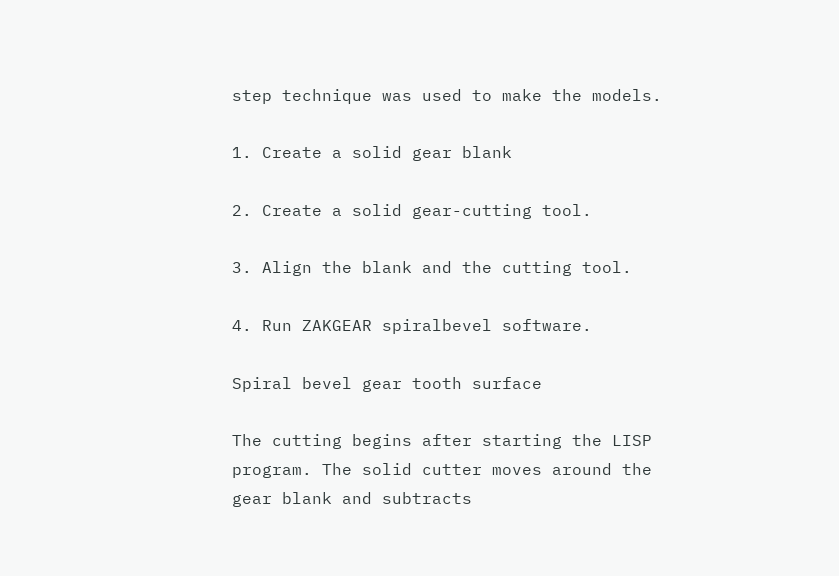step technique was used to make the models.

1. Create a solid gear blank

2. Create a solid gear-cutting tool.

3. Align the blank and the cutting tool.

4. Run ZAKGEAR spiralbevel software.

Spiral bevel gear tooth surface

The cutting begins after starting the LISP program. The solid cutter moves around the gear blank and subtracts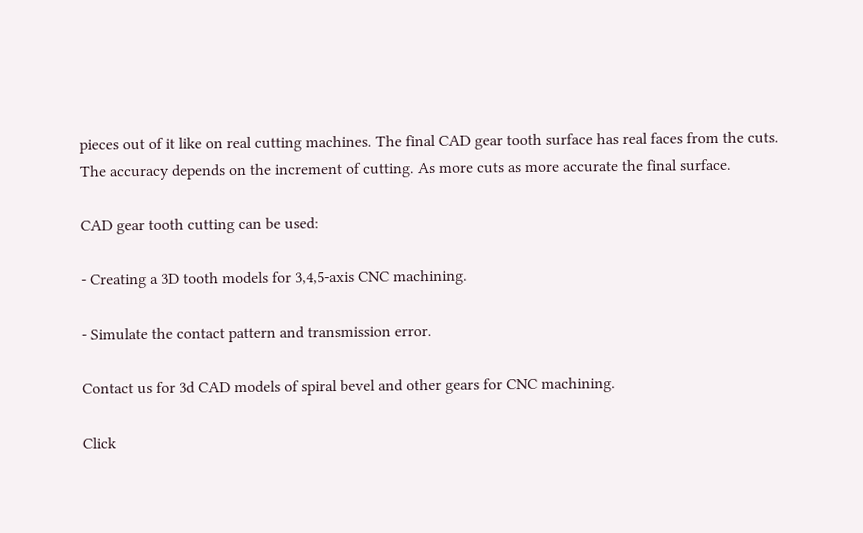pieces out of it like on real cutting machines. The final CAD gear tooth surface has real faces from the cuts. The accuracy depends on the increment of cutting. As more cuts as more accurate the final surface.

CAD gear tooth cutting can be used:

- Creating a 3D tooth models for 3,4,5-axis CNC machining.

- Simulate the contact pattern and transmission error.

Contact us for 3d CAD models of spiral bevel and other gears for CNC machining.

Click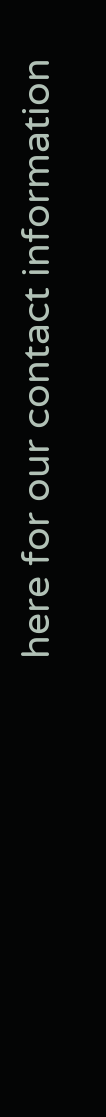here for our contact information